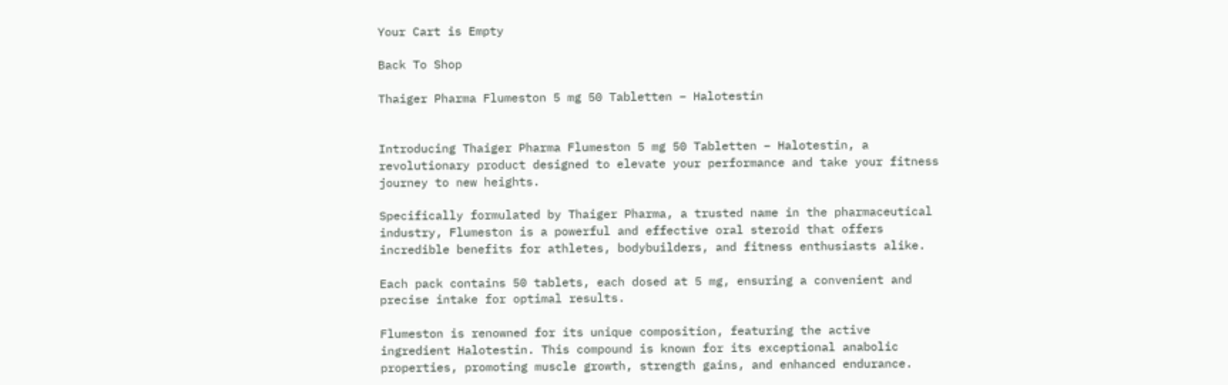Your Cart is Empty

Back To Shop

Thaiger Pharma Flumeston 5 mg 50 Tabletten – Halotestin


Introducing Thaiger Pharma Flumeston 5 mg 50 Tabletten – Halotestin, a revolutionary product designed to elevate your performance and take your fitness journey to new heights.

Specifically formulated by Thaiger Pharma, a trusted name in the pharmaceutical industry, Flumeston is a powerful and effective oral steroid that offers incredible benefits for athletes, bodybuilders, and fitness enthusiasts alike.

Each pack contains 50 tablets, each dosed at 5 mg, ensuring a convenient and precise intake for optimal results.

Flumeston is renowned for its unique composition, featuring the active ingredient Halotestin. This compound is known for its exceptional anabolic properties, promoting muscle growth, strength gains, and enhanced endurance.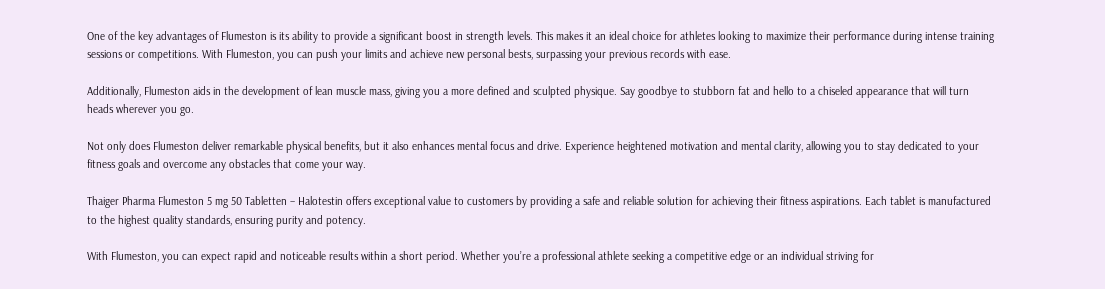One of the key advantages of Flumeston is its ability to provide a significant boost in strength levels. This makes it an ideal choice for athletes looking to maximize their performance during intense training sessions or competitions. With Flumeston, you can push your limits and achieve new personal bests, surpassing your previous records with ease.

Additionally, Flumeston aids in the development of lean muscle mass, giving you a more defined and sculpted physique. Say goodbye to stubborn fat and hello to a chiseled appearance that will turn heads wherever you go.

Not only does Flumeston deliver remarkable physical benefits, but it also enhances mental focus and drive. Experience heightened motivation and mental clarity, allowing you to stay dedicated to your fitness goals and overcome any obstacles that come your way.

Thaiger Pharma Flumeston 5 mg 50 Tabletten – Halotestin offers exceptional value to customers by providing a safe and reliable solution for achieving their fitness aspirations. Each tablet is manufactured to the highest quality standards, ensuring purity and potency.

With Flumeston, you can expect rapid and noticeable results within a short period. Whether you’re a professional athlete seeking a competitive edge or an individual striving for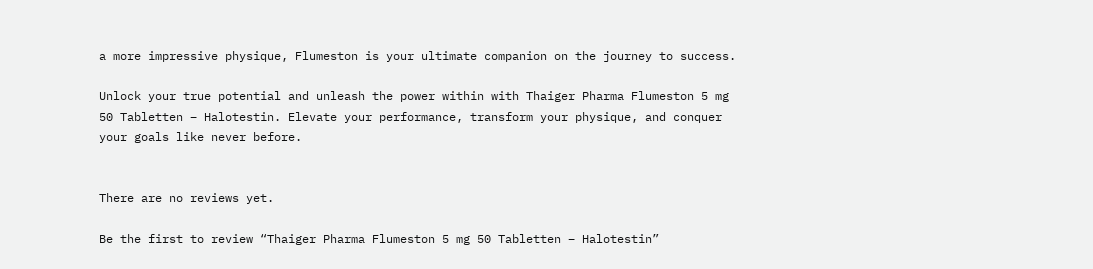a more impressive physique, Flumeston is your ultimate companion on the journey to success.

Unlock your true potential and unleash the power within with Thaiger Pharma Flumeston 5 mg 50 Tabletten – Halotestin. Elevate your performance, transform your physique, and conquer your goals like never before.


There are no reviews yet.

Be the first to review “Thaiger Pharma Flumeston 5 mg 50 Tabletten – Halotestin”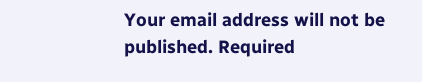Your email address will not be published. Required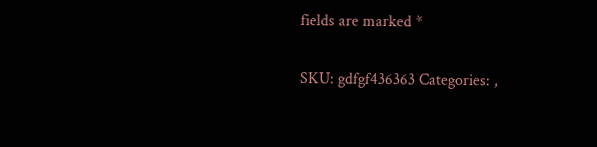fields are marked *

SKU: gdfgf436363 Categories: ,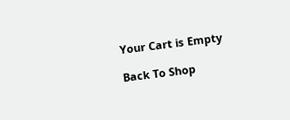Your Cart is Empty

Back To Shop